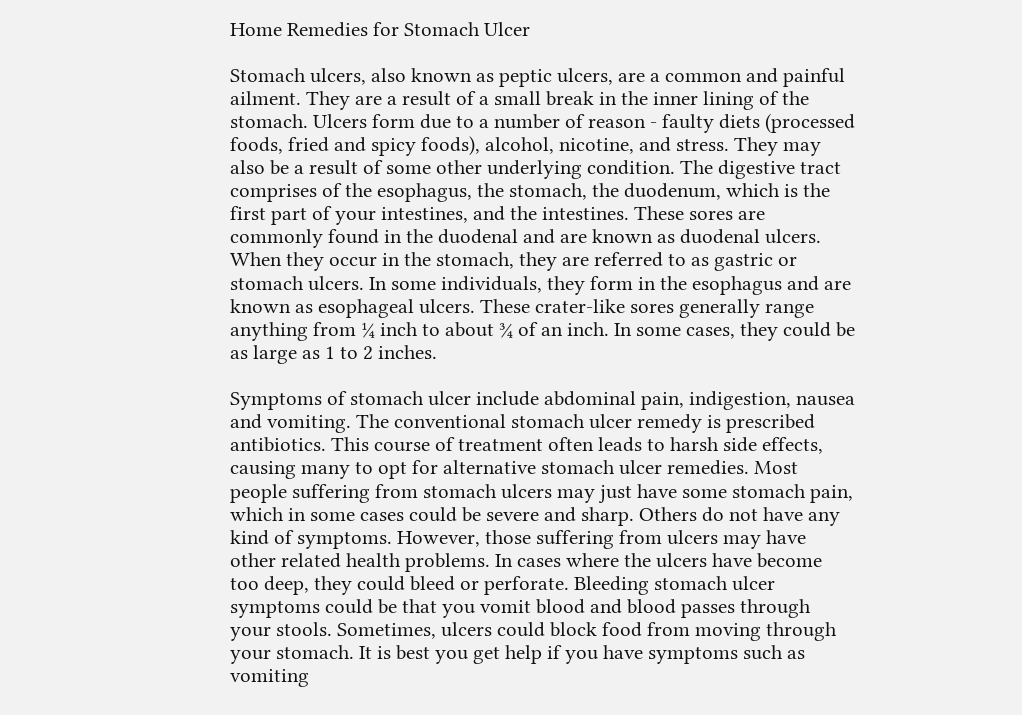Home Remedies for Stomach Ulcer

Stomach ulcers, also known as peptic ulcers, are a common and painful ailment. They are a result of a small break in the inner lining of the stomach. Ulcers form due to a number of reason - faulty diets (processed foods, fried and spicy foods), alcohol, nicotine, and stress. They may also be a result of some other underlying condition. The digestive tract comprises of the esophagus, the stomach, the duodenum, which is the first part of your intestines, and the intestines. These sores are commonly found in the duodenal and are known as duodenal ulcers. When they occur in the stomach, they are referred to as gastric or stomach ulcers. In some individuals, they form in the esophagus and are known as esophageal ulcers. These crater-like sores generally range anything from ¼ inch to about ¾ of an inch. In some cases, they could be as large as 1 to 2 inches.

Symptoms of stomach ulcer include abdominal pain, indigestion, nausea and vomiting. The conventional stomach ulcer remedy is prescribed antibiotics. This course of treatment often leads to harsh side effects, causing many to opt for alternative stomach ulcer remedies. Most people suffering from stomach ulcers may just have some stomach pain, which in some cases could be severe and sharp. Others do not have any kind of symptoms. However, those suffering from ulcers may have other related health problems. In cases where the ulcers have become too deep, they could bleed or perforate. Bleeding stomach ulcer symptoms could be that you vomit blood and blood passes through your stools. Sometimes, ulcers could block food from moving through your stomach. It is best you get help if you have symptoms such as vomiting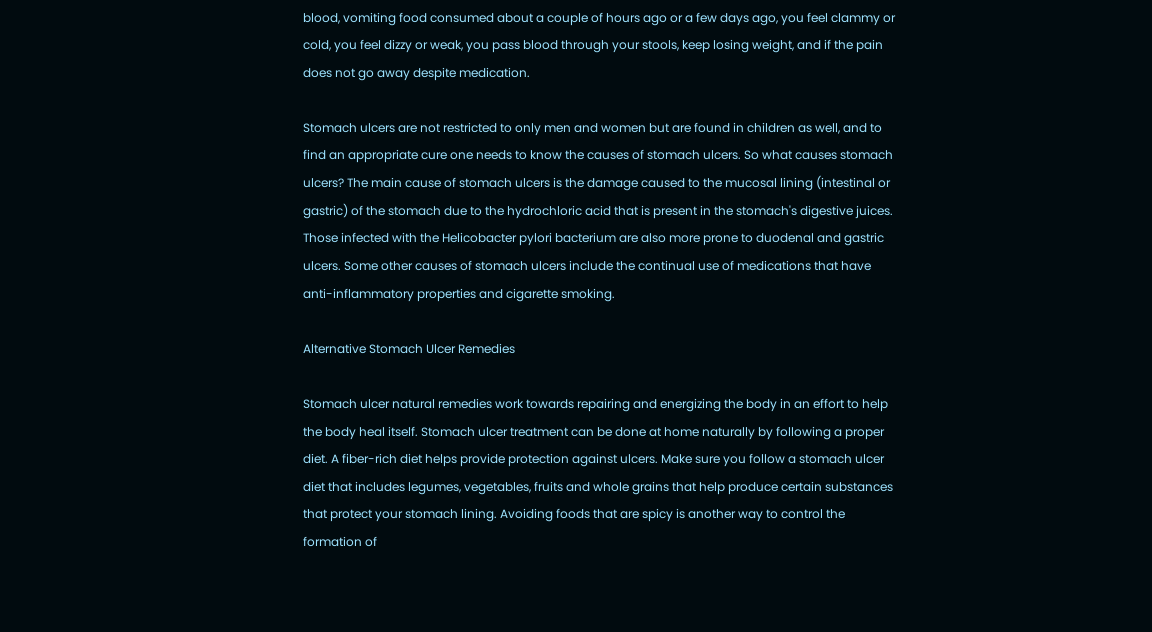blood, vomiting food consumed about a couple of hours ago or a few days ago, you feel clammy or cold, you feel dizzy or weak, you pass blood through your stools, keep losing weight, and if the pain does not go away despite medication.

Stomach ulcers are not restricted to only men and women but are found in children as well, and to find an appropriate cure one needs to know the causes of stomach ulcers. So what causes stomach ulcers? The main cause of stomach ulcers is the damage caused to the mucosal lining (intestinal or gastric) of the stomach due to the hydrochloric acid that is present in the stomach's digestive juices. Those infected with the Helicobacter pylori bacterium are also more prone to duodenal and gastric ulcers. Some other causes of stomach ulcers include the continual use of medications that have anti-inflammatory properties and cigarette smoking.

Alternative Stomach Ulcer Remedies

Stomach ulcer natural remedies work towards repairing and energizing the body in an effort to help the body heal itself. Stomach ulcer treatment can be done at home naturally by following a proper diet. A fiber-rich diet helps provide protection against ulcers. Make sure you follow a stomach ulcer diet that includes legumes, vegetables, fruits and whole grains that help produce certain substances that protect your stomach lining. Avoiding foods that are spicy is another way to control the formation of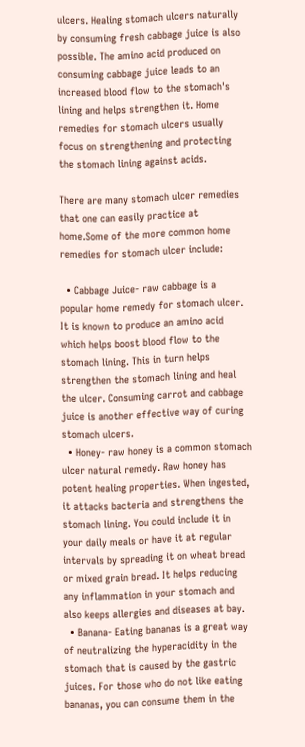ulcers. Healing stomach ulcers naturally by consuming fresh cabbage juice is also possible. The amino acid produced on consuming cabbage juice leads to an increased blood flow to the stomach's lining and helps strengthen it. Home remedies for stomach ulcers usually focus on strengthening and protecting the stomach lining against acids.

There are many stomach ulcer remedies that one can easily practice at home.Some of the more common home remedies for stomach ulcer include:

  • Cabbage Juice- raw cabbage is a popular home remedy for stomach ulcer. It is known to produce an amino acid which helps boost blood flow to the stomach lining. This in turn helps strengthen the stomach lining and heal the ulcer. Consuming carrot and cabbage juice is another effective way of curing stomach ulcers.
  • Honey- raw honey is a common stomach ulcer natural remedy. Raw honey has potent healing properties. When ingested, it attacks bacteria and strengthens the stomach lining. You could include it in your daily meals or have it at regular intervals by spreading it on wheat bread or mixed grain bread. It helps reducing any inflammation in your stomach and also keeps allergies and diseases at bay.
  • Banana- Eating bananas is a great way of neutralizing the hyperacidity in the stomach that is caused by the gastric juices. For those who do not like eating bananas, you can consume them in the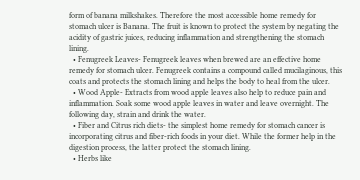form of banana milkshakes. Therefore the most accessible home remedy for stomach ulcer is Banana. The fruit is known to protect the system by negating the acidity of gastric juices, reducing inflammation and strengthening the stomach lining.
  • Fenugreek Leaves- Fenugreek leaves when brewed are an effective home remedy for stomach ulcer. Fenugreek contains a compound called mucilaginous, this coats and protects the stomach lining and helps the body to heal from the ulcer.
  • Wood Apple- Extracts from wood apple leaves also help to reduce pain and inflammation. Soak some wood apple leaves in water and leave overnight. The following day, strain and drink the water.
  • Fiber and Citrus rich diets- the simplest home remedy for stomach cancer is incorporating citrus and fiber-rich foods in your diet. While the former help in the digestion process, the latter protect the stomach lining.
  • Herbs like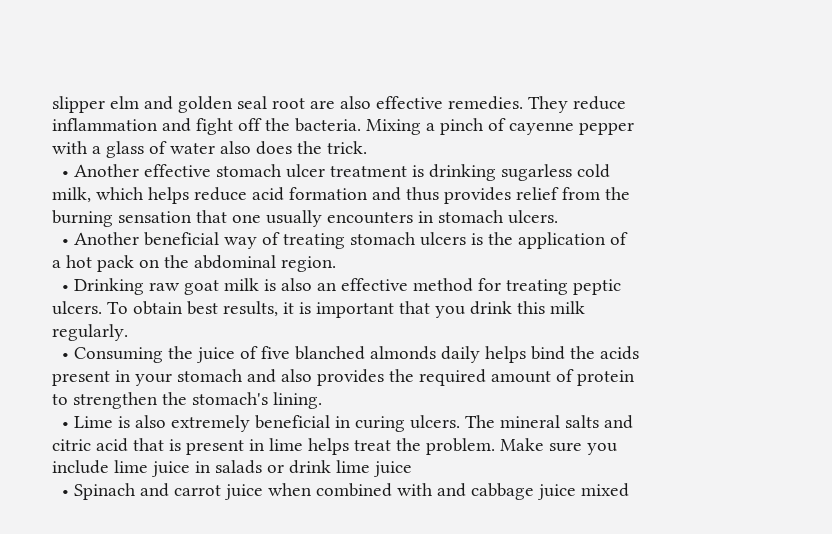slipper elm and golden seal root are also effective remedies. They reduce inflammation and fight off the bacteria. Mixing a pinch of cayenne pepper with a glass of water also does the trick.
  • Another effective stomach ulcer treatment is drinking sugarless cold milk, which helps reduce acid formation and thus provides relief from the burning sensation that one usually encounters in stomach ulcers.
  • Another beneficial way of treating stomach ulcers is the application of a hot pack on the abdominal region.
  • Drinking raw goat milk is also an effective method for treating peptic ulcers. To obtain best results, it is important that you drink this milk regularly.
  • Consuming the juice of five blanched almonds daily helps bind the acids present in your stomach and also provides the required amount of protein to strengthen the stomach's lining.
  • Lime is also extremely beneficial in curing ulcers. The mineral salts and citric acid that is present in lime helps treat the problem. Make sure you include lime juice in salads or drink lime juice
  • Spinach and carrot juice when combined with and cabbage juice mixed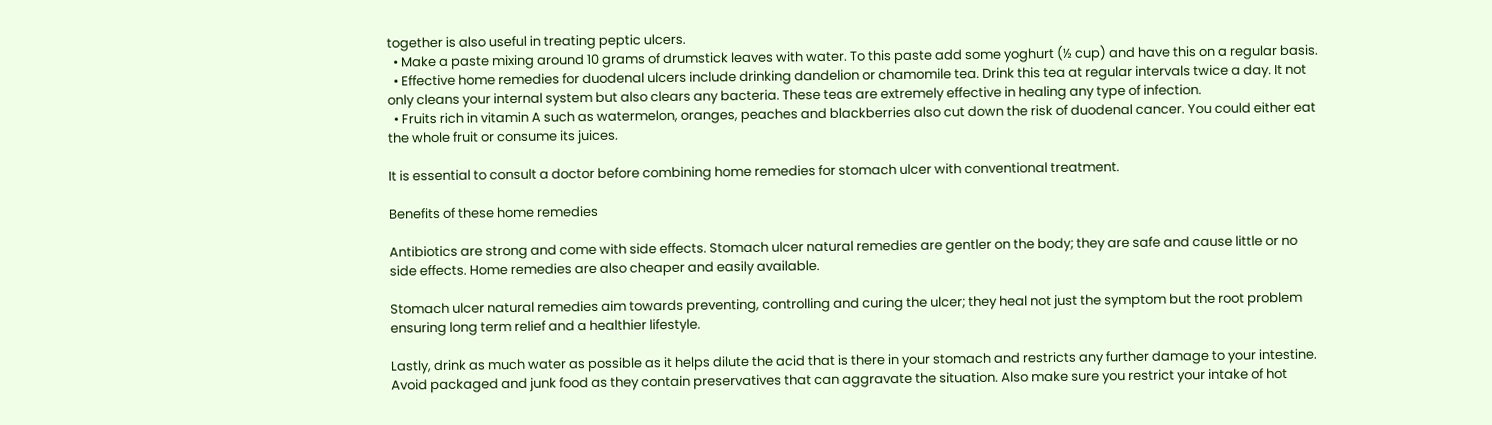together is also useful in treating peptic ulcers.
  • Make a paste mixing around 10 grams of drumstick leaves with water. To this paste add some yoghurt (½ cup) and have this on a regular basis.
  • Effective home remedies for duodenal ulcers include drinking dandelion or chamomile tea. Drink this tea at regular intervals twice a day. It not only cleans your internal system but also clears any bacteria. These teas are extremely effective in healing any type of infection.
  • Fruits rich in vitamin A such as watermelon, oranges, peaches and blackberries also cut down the risk of duodenal cancer. You could either eat the whole fruit or consume its juices.

It is essential to consult a doctor before combining home remedies for stomach ulcer with conventional treatment.

Benefits of these home remedies

Antibiotics are strong and come with side effects. Stomach ulcer natural remedies are gentler on the body; they are safe and cause little or no side effects. Home remedies are also cheaper and easily available.

Stomach ulcer natural remedies aim towards preventing, controlling and curing the ulcer; they heal not just the symptom but the root problem ensuring long term relief and a healthier lifestyle.

Lastly, drink as much water as possible as it helps dilute the acid that is there in your stomach and restricts any further damage to your intestine. Avoid packaged and junk food as they contain preservatives that can aggravate the situation. Also make sure you restrict your intake of hot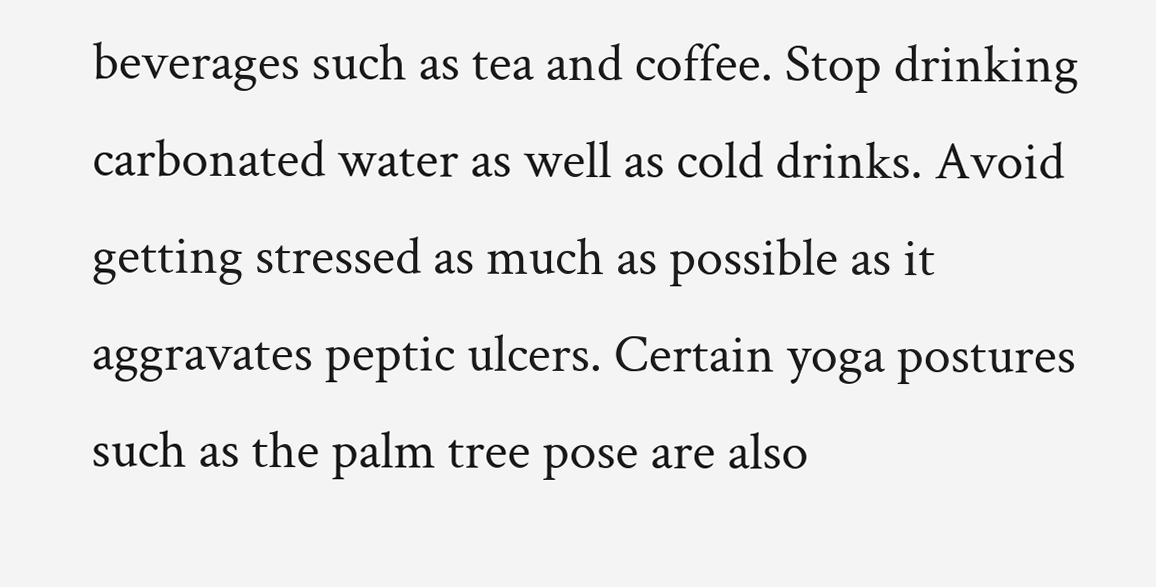beverages such as tea and coffee. Stop drinking carbonated water as well as cold drinks. Avoid getting stressed as much as possible as it aggravates peptic ulcers. Certain yoga postures such as the palm tree pose are also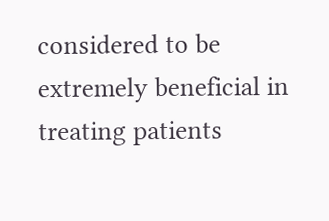considered to be extremely beneficial in treating patients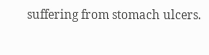suffering from stomach ulcers.